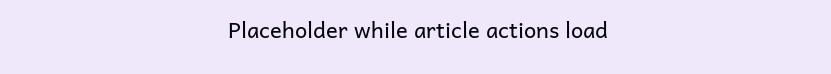Placeholder while article actions load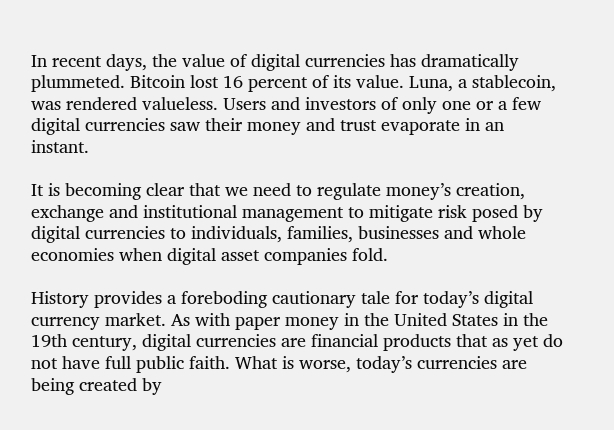In recent days, the value of digital currencies has dramatically plummeted. Bitcoin lost 16 percent of its value. Luna, a stablecoin, was rendered valueless. Users and investors of only one or a few digital currencies saw their money and trust evaporate in an instant.

It is becoming clear that we need to regulate money’s creation, exchange and institutional management to mitigate risk posed by digital currencies to individuals, families, businesses and whole economies when digital asset companies fold.

History provides a foreboding cautionary tale for today’s digital currency market. As with paper money in the United States in the 19th century, digital currencies are financial products that as yet do not have full public faith. What is worse, today’s currencies are being created by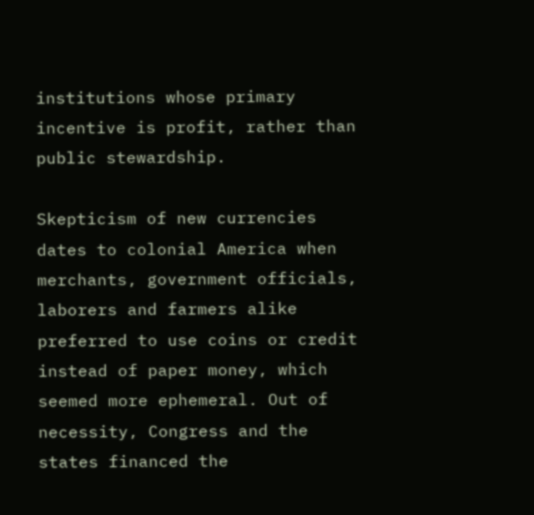institutions whose primary incentive is profit, rather than public stewardship.

Skepticism of new currencies dates to colonial America when merchants, government officials, laborers and farmers alike preferred to use coins or credit instead of paper money, which seemed more ephemeral. Out of necessity, Congress and the states financed the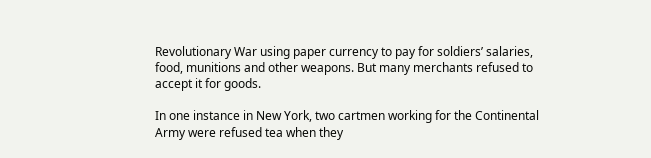Revolutionary War using paper currency to pay for soldiers’ salaries, food, munitions and other weapons. But many merchants refused to accept it for goods.

In one instance in New York, two cartmen working for the Continental Army were refused tea when they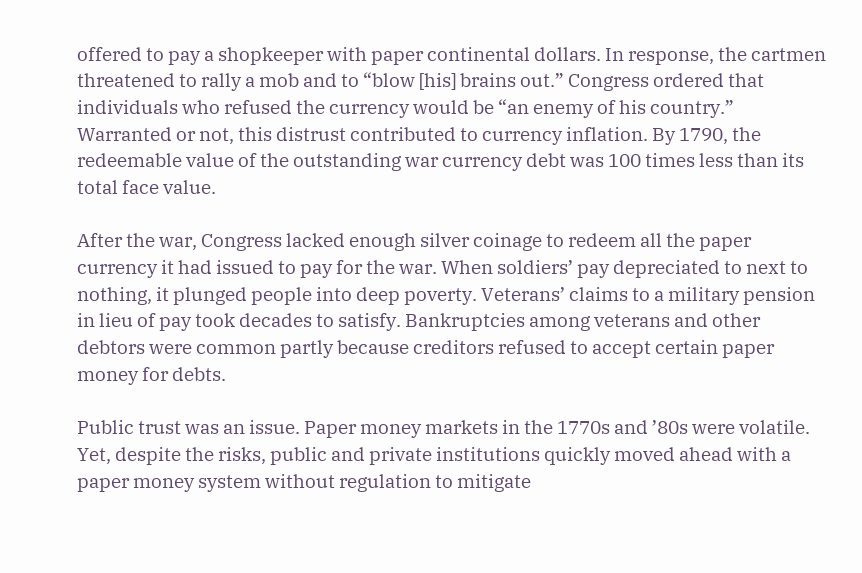offered to pay a shopkeeper with paper continental dollars. In response, the cartmen threatened to rally a mob and to “blow [his] brains out.” Congress ordered that individuals who refused the currency would be “an enemy of his country.” Warranted or not, this distrust contributed to currency inflation. By 1790, the redeemable value of the outstanding war currency debt was 100 times less than its total face value.

After the war, Congress lacked enough silver coinage to redeem all the paper currency it had issued to pay for the war. When soldiers’ pay depreciated to next to nothing, it plunged people into deep poverty. Veterans’ claims to a military pension in lieu of pay took decades to satisfy. Bankruptcies among veterans and other debtors were common partly because creditors refused to accept certain paper money for debts.

Public trust was an issue. Paper money markets in the 1770s and ’80s were volatile. Yet, despite the risks, public and private institutions quickly moved ahead with a paper money system without regulation to mitigate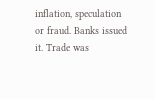inflation, speculation or fraud. Banks issued it. Trade was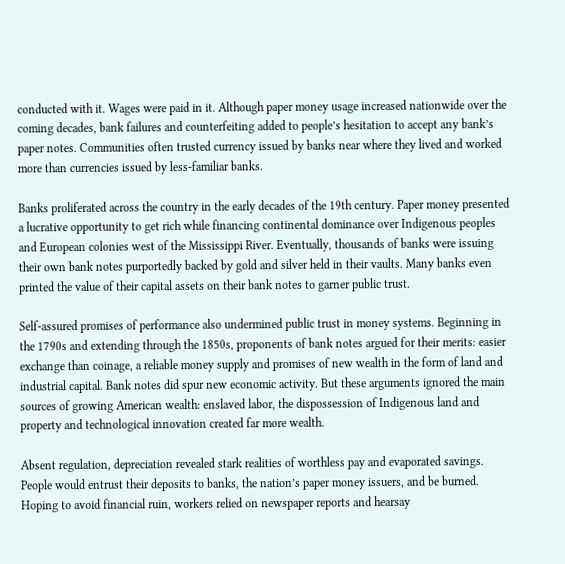conducted with it. Wages were paid in it. Although paper money usage increased nationwide over the coming decades, bank failures and counterfeiting added to people’s hesitation to accept any bank’s paper notes. Communities often trusted currency issued by banks near where they lived and worked more than currencies issued by less-familiar banks.

Banks proliferated across the country in the early decades of the 19th century. Paper money presented a lucrative opportunity to get rich while financing continental dominance over Indigenous peoples and European colonies west of the Mississippi River. Eventually, thousands of banks were issuing their own bank notes purportedly backed by gold and silver held in their vaults. Many banks even printed the value of their capital assets on their bank notes to garner public trust.

Self-assured promises of performance also undermined public trust in money systems. Beginning in the 1790s and extending through the 1850s, proponents of bank notes argued for their merits: easier exchange than coinage, a reliable money supply and promises of new wealth in the form of land and industrial capital. Bank notes did spur new economic activity. But these arguments ignored the main sources of growing American wealth: enslaved labor, the dispossession of Indigenous land and property and technological innovation created far more wealth.

Absent regulation, depreciation revealed stark realities of worthless pay and evaporated savings. People would entrust their deposits to banks, the nation’s paper money issuers, and be burned. Hoping to avoid financial ruin, workers relied on newspaper reports and hearsay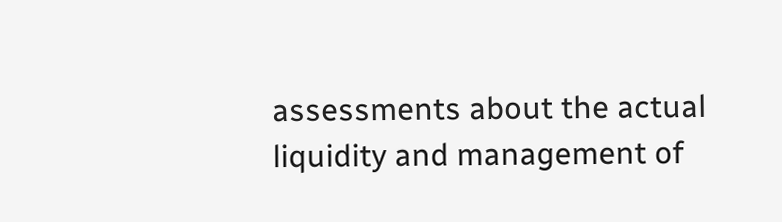assessments about the actual liquidity and management of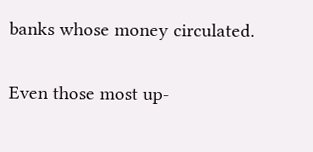banks whose money circulated.

Even those most up-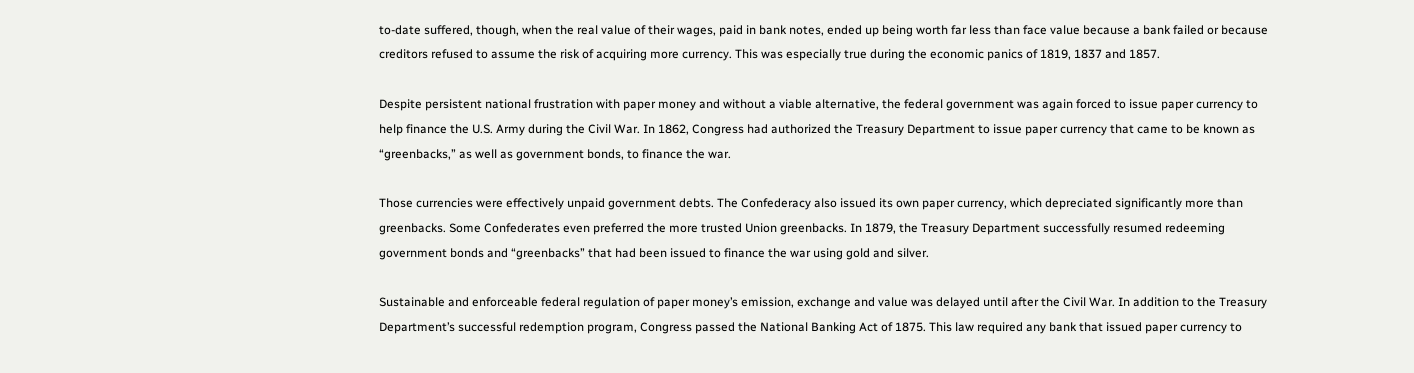to-date suffered, though, when the real value of their wages, paid in bank notes, ended up being worth far less than face value because a bank failed or because creditors refused to assume the risk of acquiring more currency. This was especially true during the economic panics of 1819, 1837 and 1857.

Despite persistent national frustration with paper money and without a viable alternative, the federal government was again forced to issue paper currency to help finance the U.S. Army during the Civil War. In 1862, Congress had authorized the Treasury Department to issue paper currency that came to be known as “greenbacks,” as well as government bonds, to finance the war.

Those currencies were effectively unpaid government debts. The Confederacy also issued its own paper currency, which depreciated significantly more than greenbacks. Some Confederates even preferred the more trusted Union greenbacks. In 1879, the Treasury Department successfully resumed redeeming government bonds and “greenbacks” that had been issued to finance the war using gold and silver.

Sustainable and enforceable federal regulation of paper money’s emission, exchange and value was delayed until after the Civil War. In addition to the Treasury Department’s successful redemption program, Congress passed the National Banking Act of 1875. This law required any bank that issued paper currency to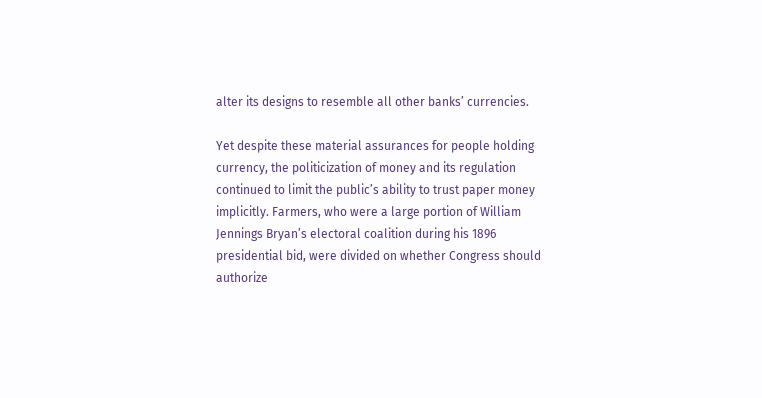alter its designs to resemble all other banks’ currencies.

Yet despite these material assurances for people holding currency, the politicization of money and its regulation continued to limit the public’s ability to trust paper money implicitly. Farmers, who were a large portion of William Jennings Bryan’s electoral coalition during his 1896 presidential bid, were divided on whether Congress should authorize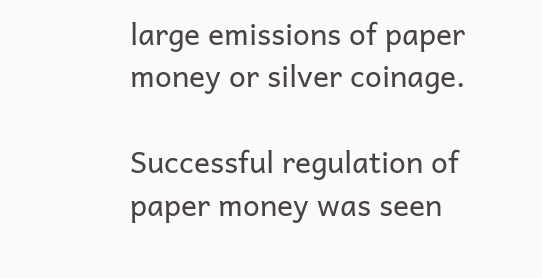large emissions of paper money or silver coinage.

Successful regulation of paper money was seen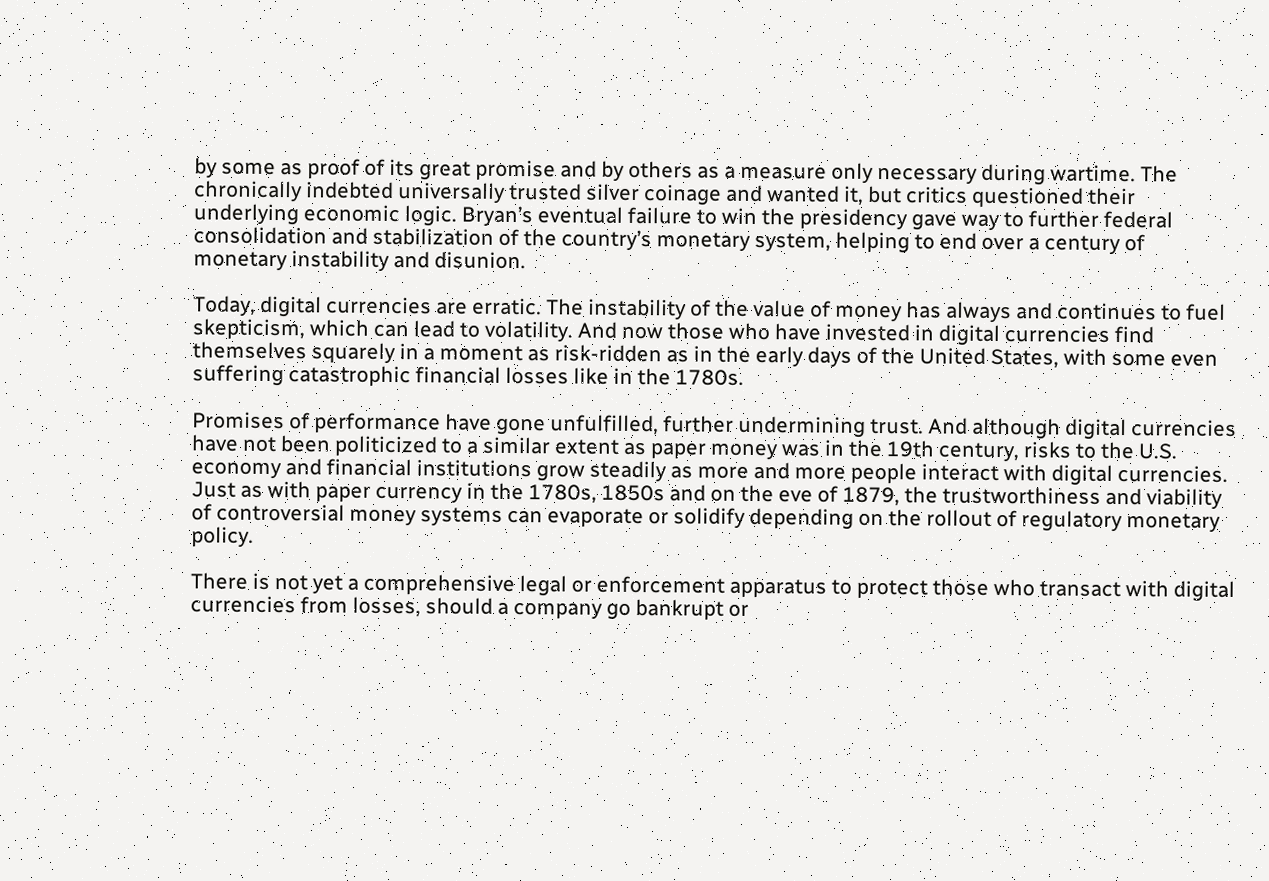by some as proof of its great promise and by others as a measure only necessary during wartime. The chronically indebted universally trusted silver coinage and wanted it, but critics questioned their underlying economic logic. Bryan’s eventual failure to win the presidency gave way to further federal consolidation and stabilization of the country’s monetary system, helping to end over a century of monetary instability and disunion.

Today, digital currencies are erratic. The instability of the value of money has always and continues to fuel skepticism, which can lead to volatility. And now those who have invested in digital currencies find themselves squarely in a moment as risk-ridden as in the early days of the United States, with some even suffering catastrophic financial losses like in the 1780s.

Promises of performance have gone unfulfilled, further undermining trust. And although digital currencies have not been politicized to a similar extent as paper money was in the 19th century, risks to the U.S. economy and financial institutions grow steadily as more and more people interact with digital currencies. Just as with paper currency in the 1780s, 1850s and on the eve of 1879, the trustworthiness and viability of controversial money systems can evaporate or solidify depending on the rollout of regulatory monetary policy.

There is not yet a comprehensive legal or enforcement apparatus to protect those who transact with digital currencies from losses, should a company go bankrupt or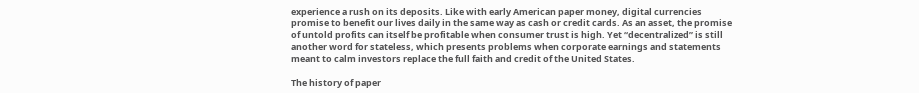experience a rush on its deposits. Like with early American paper money, digital currencies promise to benefit our lives daily in the same way as cash or credit cards. As an asset, the promise of untold profits can itself be profitable when consumer trust is high. Yet “decentralized” is still another word for stateless, which presents problems when corporate earnings and statements meant to calm investors replace the full faith and credit of the United States.

The history of paper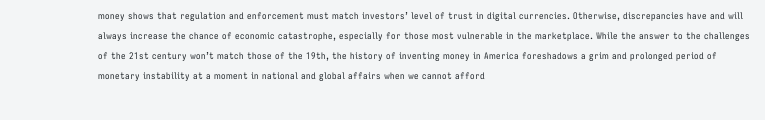money shows that regulation and enforcement must match investors’ level of trust in digital currencies. Otherwise, discrepancies have and will always increase the chance of economic catastrophe, especially for those most vulnerable in the marketplace. While the answer to the challenges of the 21st century won’t match those of the 19th, the history of inventing money in America foreshadows a grim and prolonged period of monetary instability at a moment in national and global affairs when we cannot afford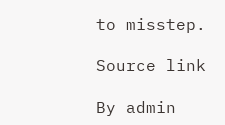to misstep.

Source link

By admin